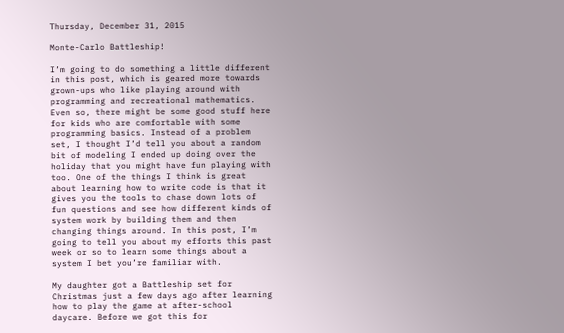Thursday, December 31, 2015

Monte-Carlo Battleship!

I’m going to do something a little different in this post, which is geared more towards grown-ups who like playing around with programming and recreational mathematics. Even so, there might be some good stuff here for kids who are comfortable with some programming basics. Instead of a problem set, I thought I’d tell you about a random bit of modeling I ended up doing over the holiday that you might have fun playing with too. One of the things I think is great about learning how to write code is that it gives you the tools to chase down lots of fun questions and see how different kinds of system work by building them and then changing things around. In this post, I’m going to tell you about my efforts this past week or so to learn some things about a system I bet you’re familiar with.

My daughter got a Battleship set for Christmas just a few days ago after learning how to play the game at after-school daycare. Before we got this for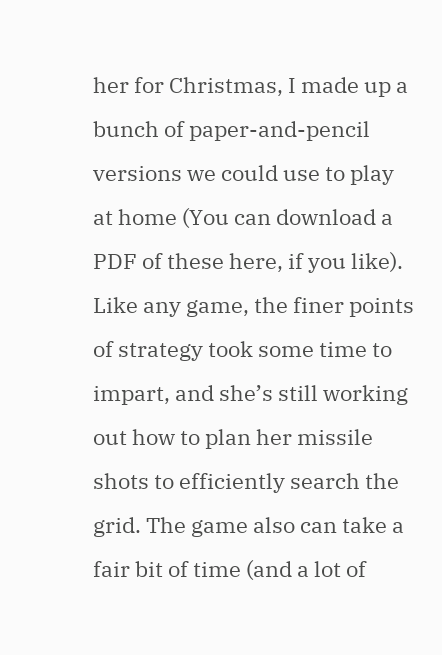her for Christmas, I made up a bunch of paper-and-pencil versions we could use to play at home (You can download a PDF of these here, if you like). Like any game, the finer points of strategy took some time to impart, and she’s still working out how to plan her missile shots to efficiently search the grid. The game also can take a fair bit of time (and a lot of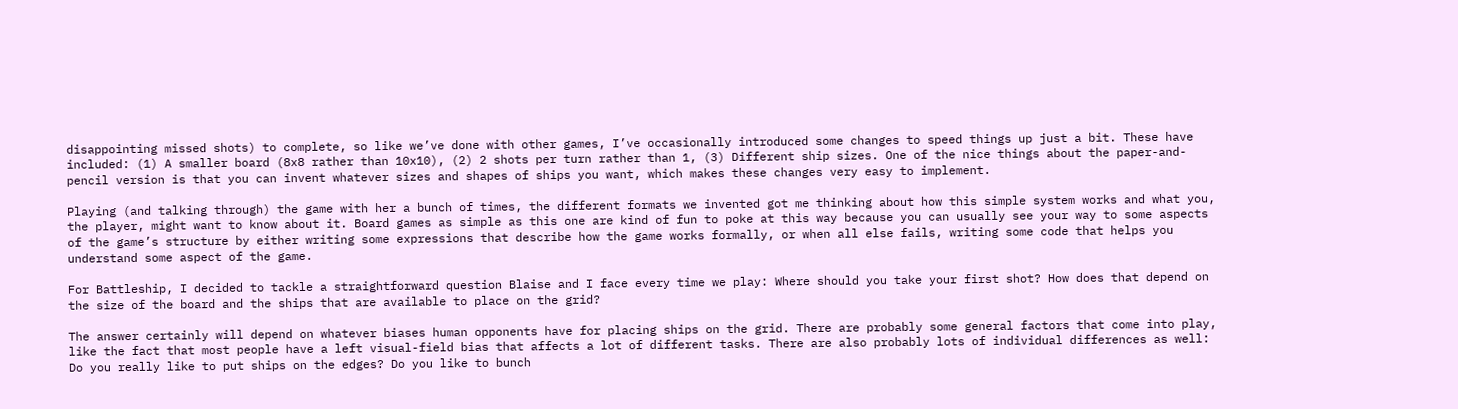disappointing missed shots) to complete, so like we’ve done with other games, I’ve occasionally introduced some changes to speed things up just a bit. These have included: (1) A smaller board (8x8 rather than 10x10), (2) 2 shots per turn rather than 1, (3) Different ship sizes. One of the nice things about the paper-and-pencil version is that you can invent whatever sizes and shapes of ships you want, which makes these changes very easy to implement.

Playing (and talking through) the game with her a bunch of times, the different formats we invented got me thinking about how this simple system works and what you, the player, might want to know about it. Board games as simple as this one are kind of fun to poke at this way because you can usually see your way to some aspects of the game’s structure by either writing some expressions that describe how the game works formally, or when all else fails, writing some code that helps you understand some aspect of the game.

For Battleship, I decided to tackle a straightforward question Blaise and I face every time we play: Where should you take your first shot? How does that depend on the size of the board and the ships that are available to place on the grid?

The answer certainly will depend on whatever biases human opponents have for placing ships on the grid. There are probably some general factors that come into play, like the fact that most people have a left visual-field bias that affects a lot of different tasks. There are also probably lots of individual differences as well: Do you really like to put ships on the edges? Do you like to bunch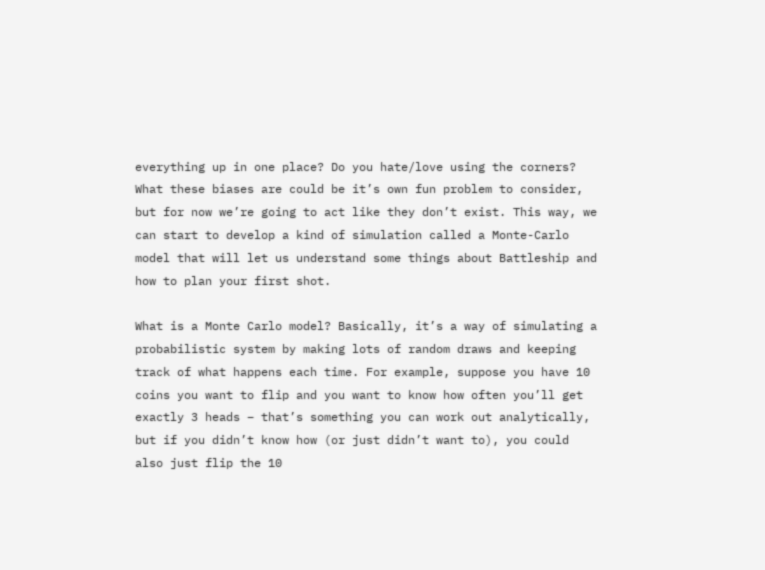everything up in one place? Do you hate/love using the corners? What these biases are could be it’s own fun problem to consider, but for now we’re going to act like they don’t exist. This way, we can start to develop a kind of simulation called a Monte-Carlo model that will let us understand some things about Battleship and how to plan your first shot.

What is a Monte Carlo model? Basically, it’s a way of simulating a probabilistic system by making lots of random draws and keeping track of what happens each time. For example, suppose you have 10 coins you want to flip and you want to know how often you’ll get exactly 3 heads – that’s something you can work out analytically, but if you didn’t know how (or just didn’t want to), you could also just flip the 10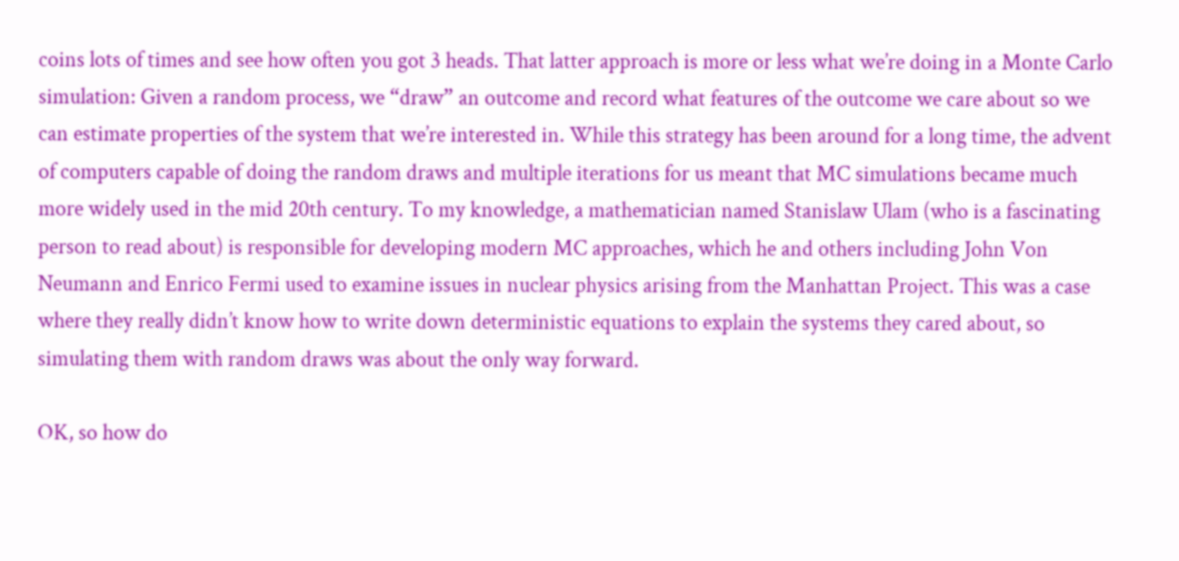coins lots of times and see how often you got 3 heads. That latter approach is more or less what we’re doing in a Monte Carlo simulation: Given a random process, we “draw” an outcome and record what features of the outcome we care about so we can estimate properties of the system that we’re interested in. While this strategy has been around for a long time, the advent of computers capable of doing the random draws and multiple iterations for us meant that MC simulations became much more widely used in the mid 20th century. To my knowledge, a mathematician named Stanislaw Ulam (who is a fascinating person to read about) is responsible for developing modern MC approaches, which he and others including John Von Neumann and Enrico Fermi used to examine issues in nuclear physics arising from the Manhattan Project. This was a case where they really didn’t know how to write down deterministic equations to explain the systems they cared about, so simulating them with random draws was about the only way forward.

OK, so how do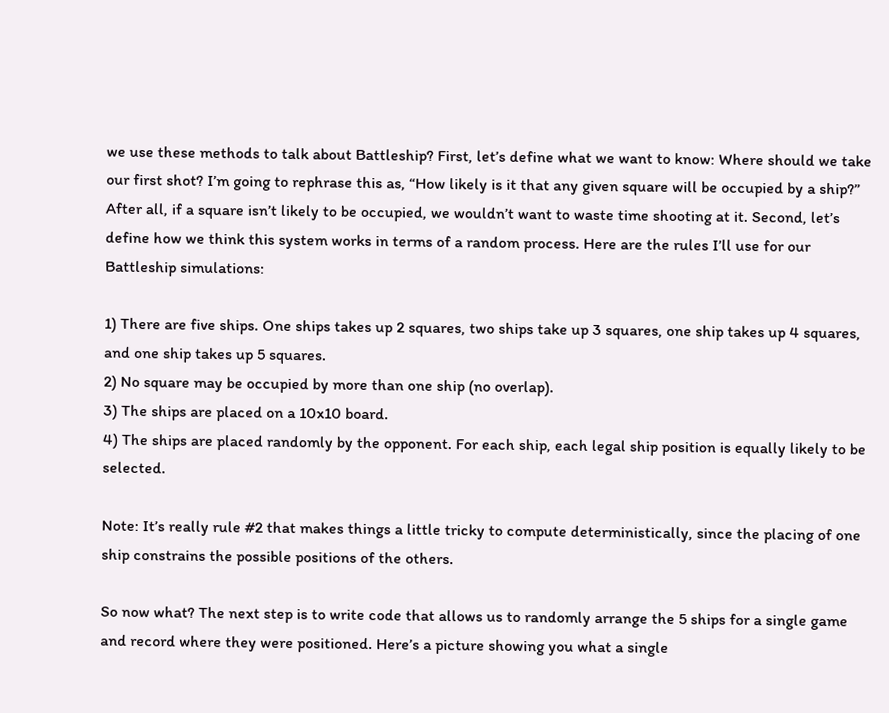we use these methods to talk about Battleship? First, let’s define what we want to know: Where should we take our first shot? I’m going to rephrase this as, “How likely is it that any given square will be occupied by a ship?” After all, if a square isn’t likely to be occupied, we wouldn’t want to waste time shooting at it. Second, let’s define how we think this system works in terms of a random process. Here are the rules I’ll use for our Battleship simulations:

1) There are five ships. One ships takes up 2 squares, two ships take up 3 squares, one ship takes up 4 squares, and one ship takes up 5 squares.
2) No square may be occupied by more than one ship (no overlap).
3) The ships are placed on a 10x10 board.
4) The ships are placed randomly by the opponent. For each ship, each legal ship position is equally likely to be selected.

Note: It’s really rule #2 that makes things a little tricky to compute deterministically, since the placing of one ship constrains the possible positions of the others.

So now what? The next step is to write code that allows us to randomly arrange the 5 ships for a single game and record where they were positioned. Here’s a picture showing you what a single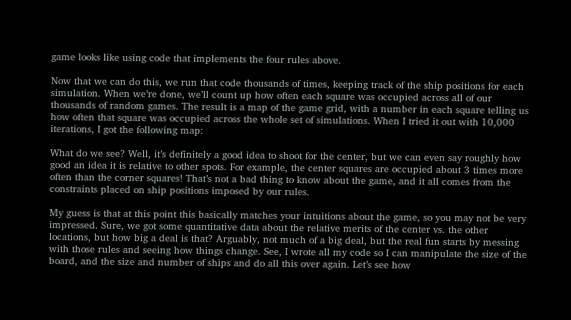game looks like using code that implements the four rules above.

Now that we can do this, we run that code thousands of times, keeping track of the ship positions for each simulation. When we’re done, we’ll count up how often each square was occupied across all of our thousands of random games. The result is a map of the game grid, with a number in each square telling us how often that square was occupied across the whole set of simulations. When I tried it out with 10,000 iterations, I got the following map:

What do we see? Well, it’s definitely a good idea to shoot for the center, but we can even say roughly how good an idea it is relative to other spots. For example, the center squares are occupied about 3 times more often than the corner squares! That’s not a bad thing to know about the game, and it all comes from the constraints placed on ship positions imposed by our rules.

My guess is that at this point this basically matches your intuitions about the game, so you may not be very impressed. Sure, we got some quantitative data about the relative merits of the center vs. the other locations, but how big a deal is that? Arguably, not much of a big deal, but the real fun starts by messing with those rules and seeing how things change. See, I wrote all my code so I can manipulate the size of the board, and the size and number of ships and do all this over again. Let’s see how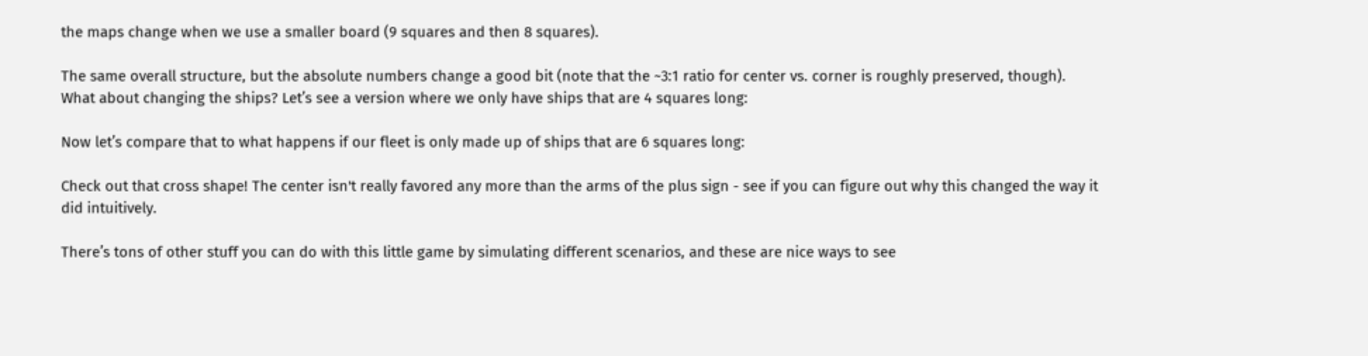the maps change when we use a smaller board (9 squares and then 8 squares).

The same overall structure, but the absolute numbers change a good bit (note that the ~3:1 ratio for center vs. corner is roughly preserved, though). What about changing the ships? Let’s see a version where we only have ships that are 4 squares long:

Now let’s compare that to what happens if our fleet is only made up of ships that are 6 squares long:

Check out that cross shape! The center isn't really favored any more than the arms of the plus sign - see if you can figure out why this changed the way it did intuitively.

There’s tons of other stuff you can do with this little game by simulating different scenarios, and these are nice ways to see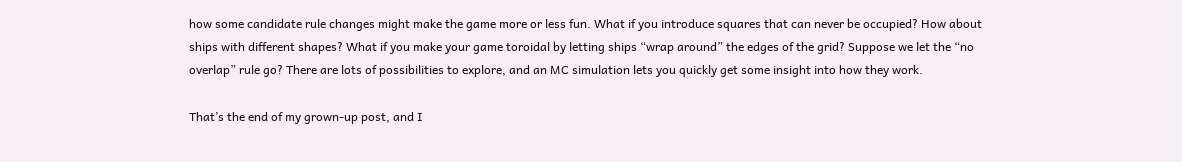how some candidate rule changes might make the game more or less fun. What if you introduce squares that can never be occupied? How about ships with different shapes? What if you make your game toroidal by letting ships “wrap around” the edges of the grid? Suppose we let the “no overlap” rule go? There are lots of possibilities to explore, and an MC simulation lets you quickly get some insight into how they work.

That’s the end of my grown-up post, and I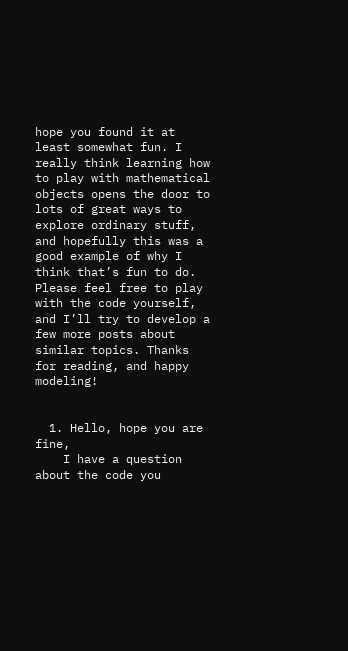hope you found it at least somewhat fun. I really think learning how to play with mathematical objects opens the door to lots of great ways to explore ordinary stuff, and hopefully this was a good example of why I think that’s fun to do. Please feel free to play with the code yourself, and I’ll try to develop a few more posts about similar topics. Thanks for reading, and happy modeling!


  1. Hello, hope you are fine,
    I have a question about the code you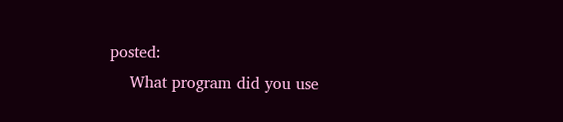posted:
    What program did you use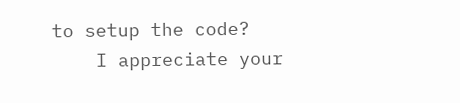to setup the code?
    I appreciate your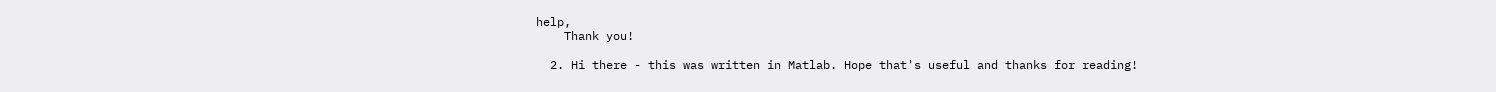help,
    Thank you!

  2. Hi there - this was written in Matlab. Hope that's useful and thanks for reading!